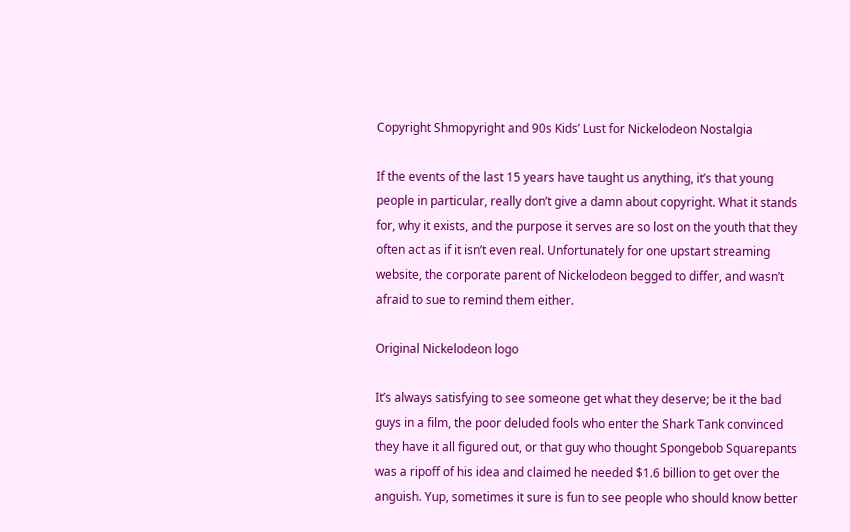Copyright Shmopyright and 90s Kids’ Lust for Nickelodeon Nostalgia

If the events of the last 15 years have taught us anything, it’s that young people in particular, really don’t give a damn about copyright. What it stands for, why it exists, and the purpose it serves are so lost on the youth that they often act as if it isn’t even real. Unfortunately for one upstart streaming website, the corporate parent of Nickelodeon begged to differ, and wasn’t afraid to sue to remind them either.

Original Nickelodeon logo

It’s always satisfying to see someone get what they deserve; be it the bad guys in a film, the poor deluded fools who enter the Shark Tank convinced they have it all figured out, or that guy who thought Spongebob Squarepants was a ripoff of his idea and claimed he needed $1.6 billion to get over the anguish. Yup, sometimes it sure is fun to see people who should know better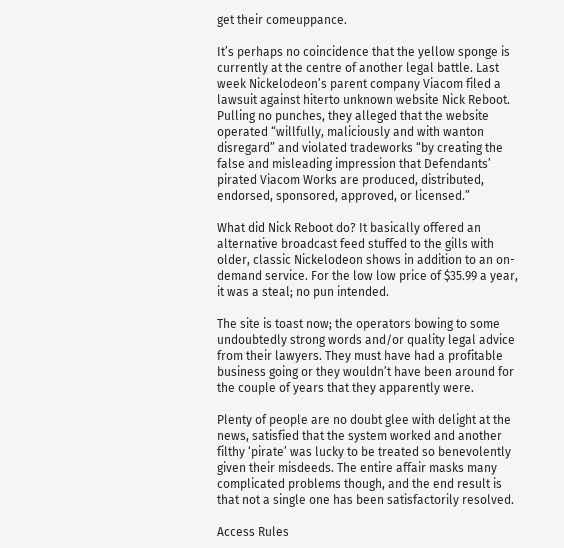get their comeuppance.

It’s perhaps no coincidence that the yellow sponge is currently at the centre of another legal battle. Last week Nickelodeon’s parent company Viacom filed a lawsuit against hiterto unknown website Nick Reboot. Pulling no punches, they alleged that the website operated “willfully, maliciously and with wanton disregard” and violated tradeworks “by creating the false and misleading impression that Defendants’ pirated Viacom Works are produced, distributed, endorsed, sponsored, approved, or licensed.”

What did Nick Reboot do? It basically offered an alternative broadcast feed stuffed to the gills with older, classic Nickelodeon shows in addition to an on-demand service. For the low low price of $35.99 a year, it was a steal; no pun intended.

The site is toast now; the operators bowing to some undoubtedly strong words and/or quality legal advice from their lawyers. They must have had a profitable business going or they wouldn’t have been around for the couple of years that they apparently were.

Plenty of people are no doubt glee with delight at the news, satisfied that the system worked and another filthy ‘pirate’ was lucky to be treated so benevolently given their misdeeds. The entire affair masks many complicated problems though, and the end result is that not a single one has been satisfactorily resolved.

Access Rules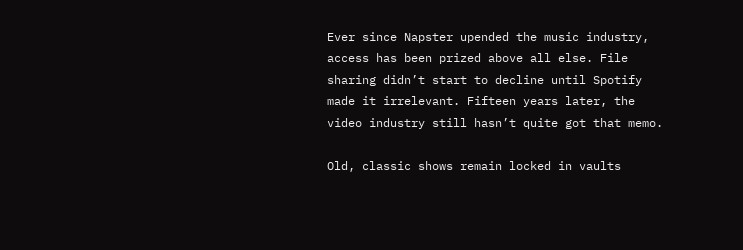Ever since Napster upended the music industry, access has been prized above all else. File sharing didn’t start to decline until Spotify made it irrelevant. Fifteen years later, the video industry still hasn’t quite got that memo.

Old, classic shows remain locked in vaults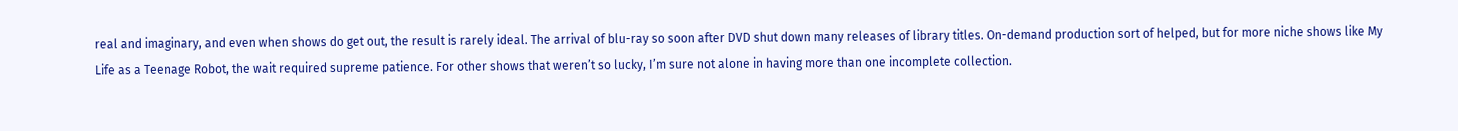real and imaginary, and even when shows do get out, the result is rarely ideal. The arrival of blu-ray so soon after DVD shut down many releases of library titles. On-demand production sort of helped, but for more niche shows like My Life as a Teenage Robot, the wait required supreme patience. For other shows that weren’t so lucky, I’m sure not alone in having more than one incomplete collection.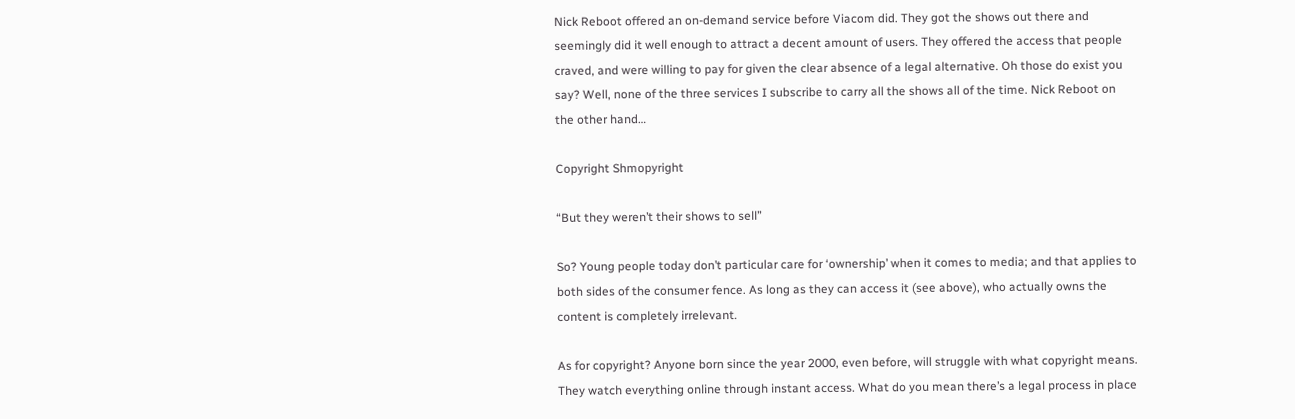Nick Reboot offered an on-demand service before Viacom did. They got the shows out there and seemingly did it well enough to attract a decent amount of users. They offered the access that people craved, and were willing to pay for given the clear absence of a legal alternative. Oh those do exist you say? Well, none of the three services I subscribe to carry all the shows all of the time. Nick Reboot on the other hand…

Copyright Shmopyright

“But they weren’t their shows to sell”

So? Young people today don’t particular care for ‘ownership’ when it comes to media; and that applies to both sides of the consumer fence. As long as they can access it (see above), who actually owns the content is completely irrelevant.

As for copyright? Anyone born since the year 2000, even before, will struggle with what copyright means. They watch everything online through instant access. What do you mean there’s a legal process in place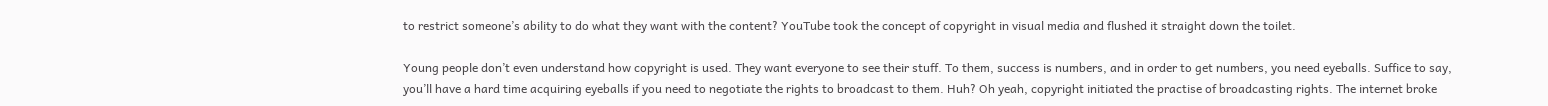to restrict someone’s ability to do what they want with the content? YouTube took the concept of copyright in visual media and flushed it straight down the toilet.

Young people don’t even understand how copyright is used. They want everyone to see their stuff. To them, success is numbers, and in order to get numbers, you need eyeballs. Suffice to say, you’ll have a hard time acquiring eyeballs if you need to negotiate the rights to broadcast to them. Huh? Oh yeah, copyright initiated the practise of broadcasting rights. The internet broke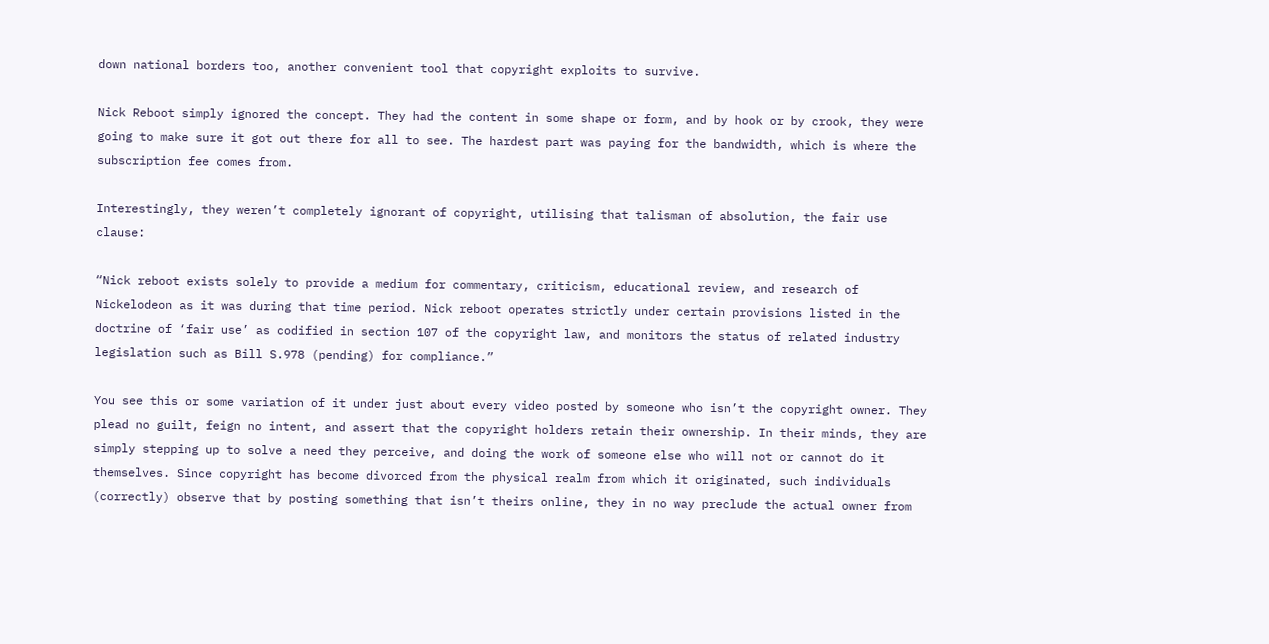down national borders too, another convenient tool that copyright exploits to survive.

Nick Reboot simply ignored the concept. They had the content in some shape or form, and by hook or by crook, they were going to make sure it got out there for all to see. The hardest part was paying for the bandwidth, which is where the subscription fee comes from.

Interestingly, they weren’t completely ignorant of copyright, utilising that talisman of absolution, the fair use clause:

“Nick reboot exists solely to provide a medium for commentary, criticism, educational review, and research of Nickelodeon as it was during that time period. Nick reboot operates strictly under certain provisions listed in the doctrine of ‘fair use’ as codified in section 107 of the copyright law, and monitors the status of related industry legislation such as Bill S.978 (pending) for compliance.”

You see this or some variation of it under just about every video posted by someone who isn’t the copyright owner. They plead no guilt, feign no intent, and assert that the copyright holders retain their ownership. In their minds, they are simply stepping up to solve a need they perceive, and doing the work of someone else who will not or cannot do it themselves. Since copyright has become divorced from the physical realm from which it originated, such individuals (correctly) observe that by posting something that isn’t theirs online, they in no way preclude the actual owner from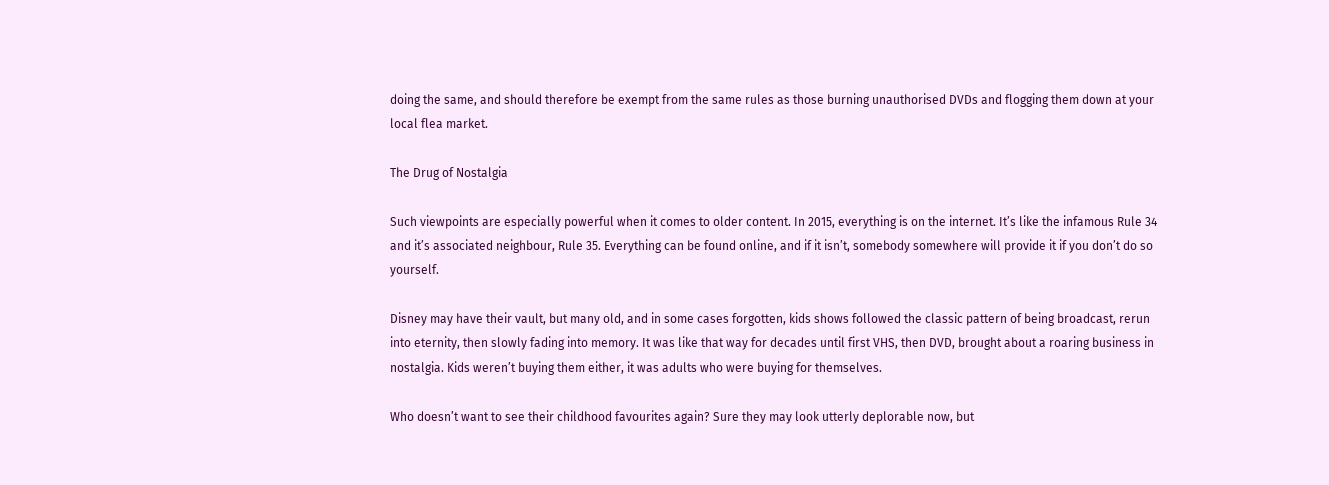doing the same, and should therefore be exempt from the same rules as those burning unauthorised DVDs and flogging them down at your local flea market.

The Drug of Nostalgia

Such viewpoints are especially powerful when it comes to older content. In 2015, everything is on the internet. It’s like the infamous Rule 34 and it’s associated neighbour, Rule 35. Everything can be found online, and if it isn’t, somebody somewhere will provide it if you don’t do so yourself.

Disney may have their vault, but many old, and in some cases forgotten, kids shows followed the classic pattern of being broadcast, rerun into eternity, then slowly fading into memory. It was like that way for decades until first VHS, then DVD, brought about a roaring business in nostalgia. Kids weren’t buying them either, it was adults who were buying for themselves.

Who doesn’t want to see their childhood favourites again? Sure they may look utterly deplorable now, but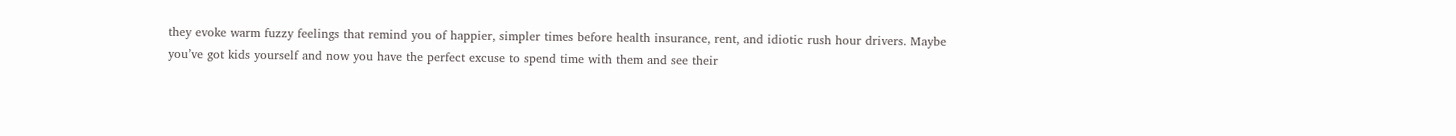they evoke warm fuzzy feelings that remind you of happier, simpler times before health insurance, rent, and idiotic rush hour drivers. Maybe you’ve got kids yourself and now you have the perfect excuse to spend time with them and see their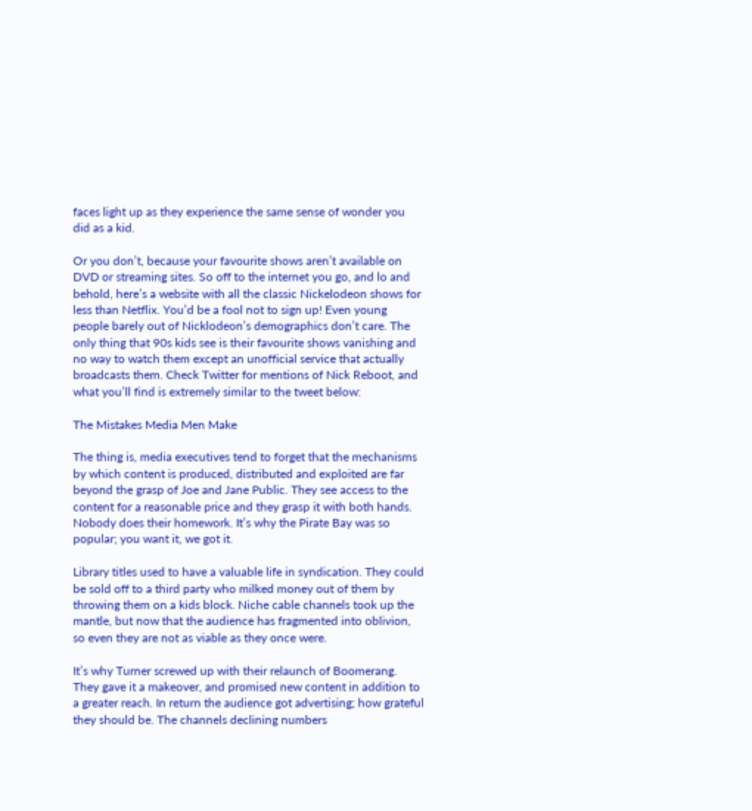faces light up as they experience the same sense of wonder you did as a kid.

Or you don’t, because your favourite shows aren’t available on DVD or streaming sites. So off to the internet you go, and lo and behold, here’s a website with all the classic Nickelodeon shows for less than Netflix. You’d be a fool not to sign up! Even young people barely out of Nicklodeon’s demographics don’t care. The only thing that 90s kids see is their favourite shows vanishing and no way to watch them except an unofficial service that actually broadcasts them. Check Twitter for mentions of Nick Reboot, and what you’ll find is extremely similar to the tweet below:

The Mistakes Media Men Make

The thing is, media executives tend to forget that the mechanisms by which content is produced, distributed and exploited are far beyond the grasp of Joe and Jane Public. They see access to the content for a reasonable price and they grasp it with both hands. Nobody does their homework. It’s why the Pirate Bay was so popular; you want it, we got it.

Library titles used to have a valuable life in syndication. They could be sold off to a third party who milked money out of them by throwing them on a kids block. Niche cable channels took up the mantle, but now that the audience has fragmented into oblivion, so even they are not as viable as they once were.

It’s why Turner screwed up with their relaunch of Boomerang. They gave it a makeover, and promised new content in addition to a greater reach. In return the audience got advertising; how grateful they should be. The channels declining numbers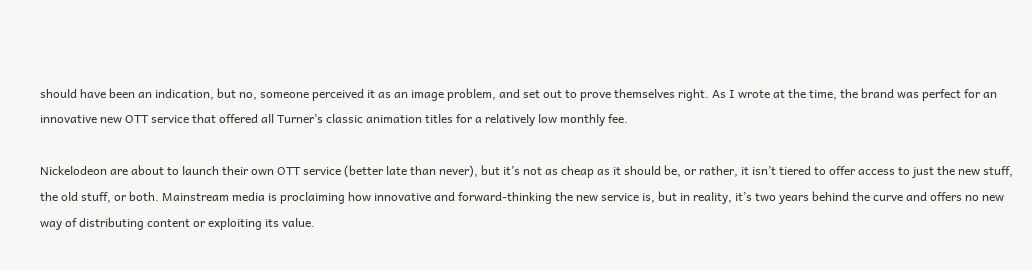should have been an indication, but no, someone perceived it as an image problem, and set out to prove themselves right. As I wrote at the time, the brand was perfect for an innovative new OTT service that offered all Turner’s classic animation titles for a relatively low monthly fee.

Nickelodeon are about to launch their own OTT service (better late than never), but it’s not as cheap as it should be, or rather, it isn’t tiered to offer access to just the new stuff, the old stuff, or both. Mainstream media is proclaiming how innovative and forward-thinking the new service is, but in reality, it’s two years behind the curve and offers no new way of distributing content or exploiting its value.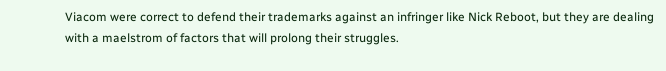Viacom were correct to defend their trademarks against an infringer like Nick Reboot, but they are dealing with a maelstrom of factors that will prolong their struggles.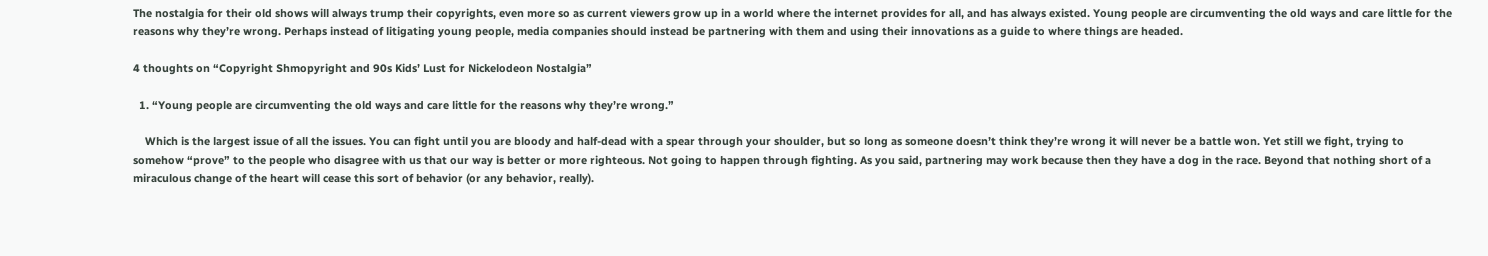The nostalgia for their old shows will always trump their copyrights, even more so as current viewers grow up in a world where the internet provides for all, and has always existed. Young people are circumventing the old ways and care little for the reasons why they’re wrong. Perhaps instead of litigating young people, media companies should instead be partnering with them and using their innovations as a guide to where things are headed.

4 thoughts on “Copyright Shmopyright and 90s Kids’ Lust for Nickelodeon Nostalgia”

  1. “Young people are circumventing the old ways and care little for the reasons why they’re wrong.”

    Which is the largest issue of all the issues. You can fight until you are bloody and half-dead with a spear through your shoulder, but so long as someone doesn’t think they’re wrong it will never be a battle won. Yet still we fight, trying to somehow “prove” to the people who disagree with us that our way is better or more righteous. Not going to happen through fighting. As you said, partnering may work because then they have a dog in the race. Beyond that nothing short of a miraculous change of the heart will cease this sort of behavior (or any behavior, really).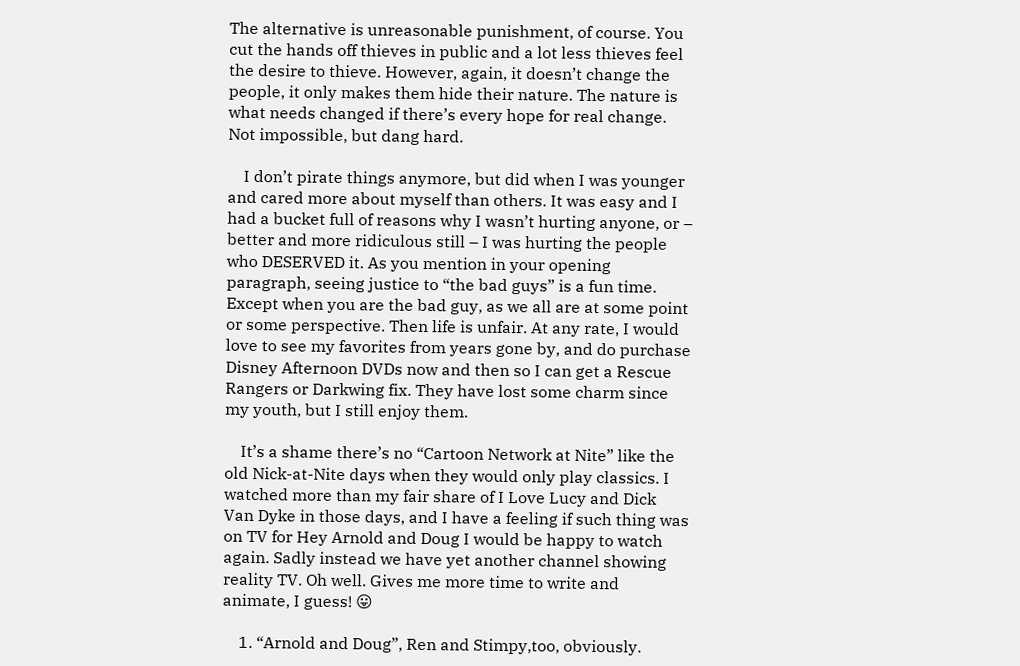The alternative is unreasonable punishment, of course. You cut the hands off thieves in public and a lot less thieves feel the desire to thieve. However, again, it doesn’t change the people, it only makes them hide their nature. The nature is what needs changed if there’s every hope for real change. Not impossible, but dang hard.

    I don’t pirate things anymore, but did when I was younger and cared more about myself than others. It was easy and I had a bucket full of reasons why I wasn’t hurting anyone, or – better and more ridiculous still – I was hurting the people who DESERVED it. As you mention in your opening paragraph, seeing justice to “the bad guys” is a fun time. Except when you are the bad guy, as we all are at some point or some perspective. Then life is unfair. At any rate, I would love to see my favorites from years gone by, and do purchase Disney Afternoon DVDs now and then so I can get a Rescue Rangers or Darkwing fix. They have lost some charm since my youth, but I still enjoy them.

    It’s a shame there’s no “Cartoon Network at Nite” like the old Nick-at-Nite days when they would only play classics. I watched more than my fair share of I Love Lucy and Dick Van Dyke in those days, and I have a feeling if such thing was on TV for Hey Arnold and Doug I would be happy to watch again. Sadly instead we have yet another channel showing reality TV. Oh well. Gives me more time to write and animate, I guess! 😛

    1. “Arnold and Doug”, Ren and Stimpy,too, obviously.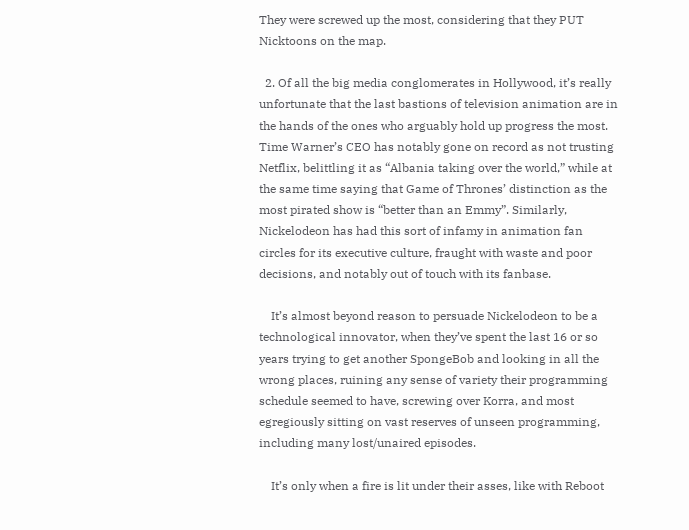They were screwed up the most, considering that they PUT Nicktoons on the map.

  2. Of all the big media conglomerates in Hollywood, it’s really unfortunate that the last bastions of television animation are in the hands of the ones who arguably hold up progress the most. Time Warner’s CEO has notably gone on record as not trusting Netflix, belittling it as “Albania taking over the world,” while at the same time saying that Game of Thrones’ distinction as the most pirated show is “better than an Emmy”. Similarly, Nickelodeon has had this sort of infamy in animation fan circles for its executive culture, fraught with waste and poor decisions, and notably out of touch with its fanbase.

    It’s almost beyond reason to persuade Nickelodeon to be a technological innovator, when they’ve spent the last 16 or so years trying to get another SpongeBob and looking in all the wrong places, ruining any sense of variety their programming schedule seemed to have, screwing over Korra, and most egregiously sitting on vast reserves of unseen programming, including many lost/unaired episodes.

    It’s only when a fire is lit under their asses, like with Reboot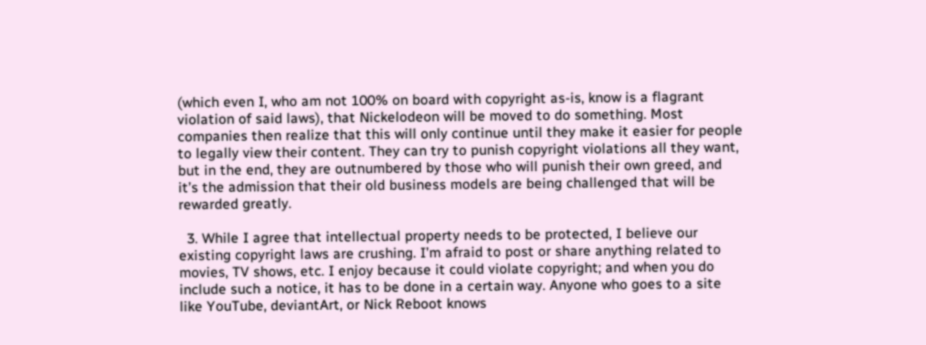(which even I, who am not 100% on board with copyright as-is, know is a flagrant violation of said laws), that Nickelodeon will be moved to do something. Most companies then realize that this will only continue until they make it easier for people to legally view their content. They can try to punish copyright violations all they want, but in the end, they are outnumbered by those who will punish their own greed, and it’s the admission that their old business models are being challenged that will be rewarded greatly.

  3. While I agree that intellectual property needs to be protected, I believe our existing copyright laws are crushing. I’m afraid to post or share anything related to movies, TV shows, etc. I enjoy because it could violate copyright; and when you do include such a notice, it has to be done in a certain way. Anyone who goes to a site like YouTube, deviantArt, or Nick Reboot knows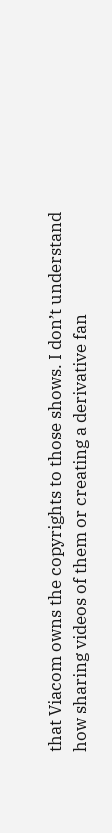that Viacom owns the copyrights to those shows. I don’t understand how sharing videos of them or creating a derivative fan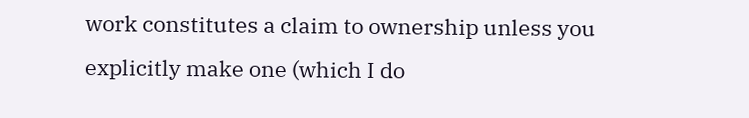work constitutes a claim to ownership unless you explicitly make one (which I do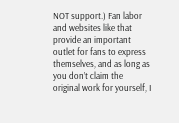NOT support.) Fan labor and websites like that provide an important outlet for fans to express themselves, and as long as you don’t claim the original work for yourself, I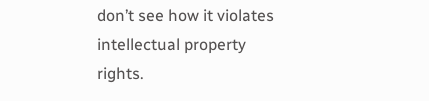don’t see how it violates intellectual property rights.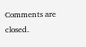Comments are closed.